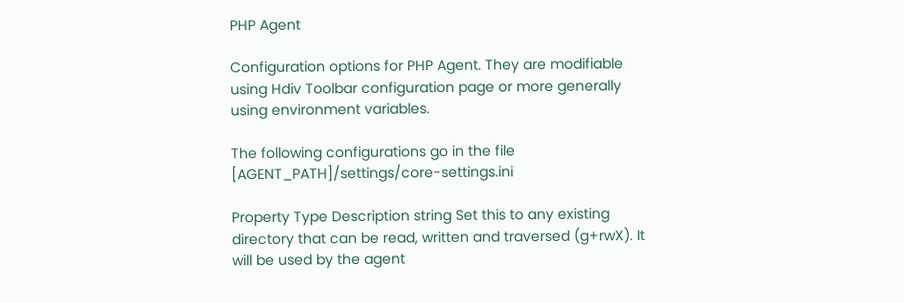PHP Agent

Configuration options for PHP Agent. They are modifiable using Hdiv Toolbar configuration page or more generally using environment variables.

The following configurations go in the file [AGENT_PATH]/settings/core-settings.ini

Property Type Description string Set this to any existing directory that can be read, written and traversed (g+rwX). It will be used by the agent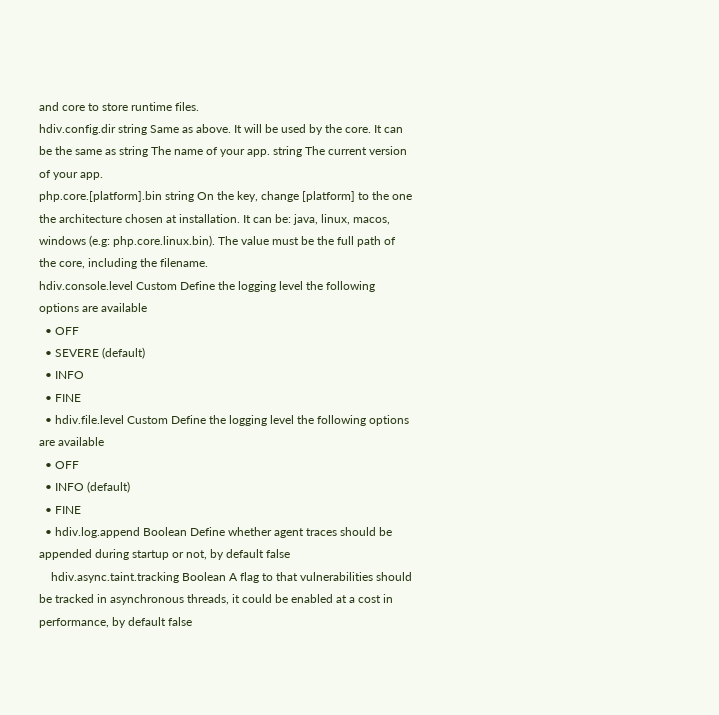and core to store runtime files.
hdiv.config.dir string Same as above. It will be used by the core. It can be the same as string The name of your app. string The current version of your app.
php.core.[platform].bin string On the key, change [platform] to the one the architecture chosen at installation. It can be: java, linux, macos, windows (e.g: php.core.linux.bin). The value must be the full path of the core, including the filename.
hdiv.console.level Custom Define the logging level the following options are available
  • OFF
  • SEVERE (default)
  • INFO
  • FINE
  • hdiv.file.level Custom Define the logging level the following options are available
  • OFF
  • INFO (default)
  • FINE
  • hdiv.log.append Boolean Define whether agent traces should be appended during startup or not, by default false
    hdiv.async.taint.tracking Boolean A flag to that vulnerabilities should be tracked in asynchronous threads, it could be enabled at a cost in performance, by default false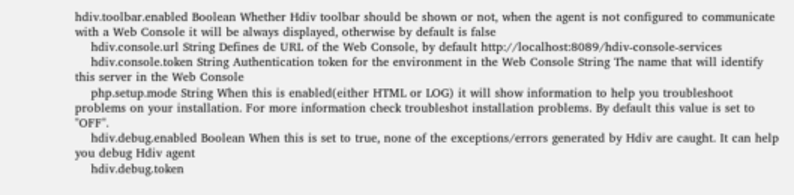hdiv.toolbar.enabled Boolean Whether Hdiv toolbar should be shown or not, when the agent is not configured to communicate with a Web Console it will be always displayed, otherwise by default is false
    hdiv.console.url String Defines de URL of the Web Console, by default http://localhost:8089/hdiv-console-services
    hdiv.console.token String Authentication token for the environment in the Web Console String The name that will identify this server in the Web Console
    php.setup.mode String When this is enabled(either HTML or LOG) it will show information to help you troubleshoot problems on your installation. For more information check troubleshot installation problems. By default this value is set to "OFF".
    hdiv.debug.enabled Boolean When this is set to true, none of the exceptions/errors generated by Hdiv are caught. It can help you debug Hdiv agent
    hdiv.debug.token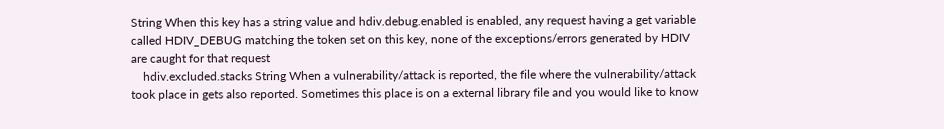String When this key has a string value and hdiv.debug.enabled is enabled, any request having a get variable called HDIV_DEBUG matching the token set on this key, none of the exceptions/errors generated by HDIV are caught for that request
    hdiv.excluded.stacks String When a vulnerability/attack is reported, the file where the vulnerability/attack took place in gets also reported. Sometimes this place is on a external library file and you would like to know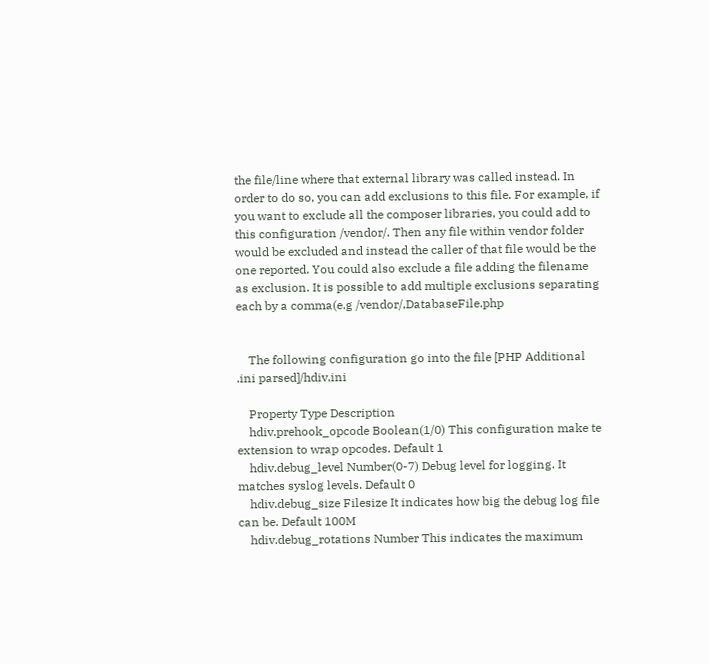the file/line where that external library was called instead. In order to do so, you can add exclusions to this file. For example, if you want to exclude all the composer libraries, you could add to this configuration /vendor/. Then any file within vendor folder would be excluded and instead the caller of that file would be the one reported. You could also exclude a file adding the filename as exclusion. It is possible to add multiple exclusions separating each by a comma(e.g /vendor/,DatabaseFile.php


    The following configuration go into the file [PHP Additional .ini parsed]/hdiv.ini

    Property Type Description
    hdiv.prehook_opcode Boolean(1/0) This configuration make te extension to wrap opcodes. Default 1
    hdiv.debug_level Number(0-7) Debug level for logging. It matches syslog levels. Default 0
    hdiv.debug_size Filesize It indicates how big the debug log file can be. Default 100M
    hdiv.debug_rotations Number This indicates the maximum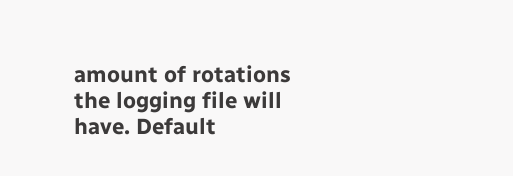amount of rotations the logging file will have. Default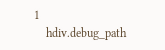1
    hdiv.debug_path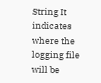String It indicates where the logging file will be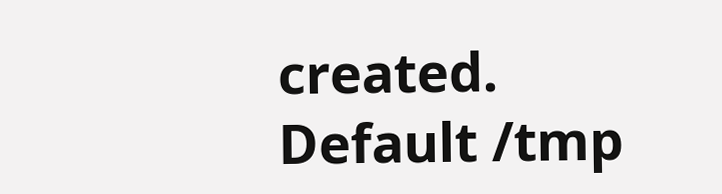created. Default /tmp